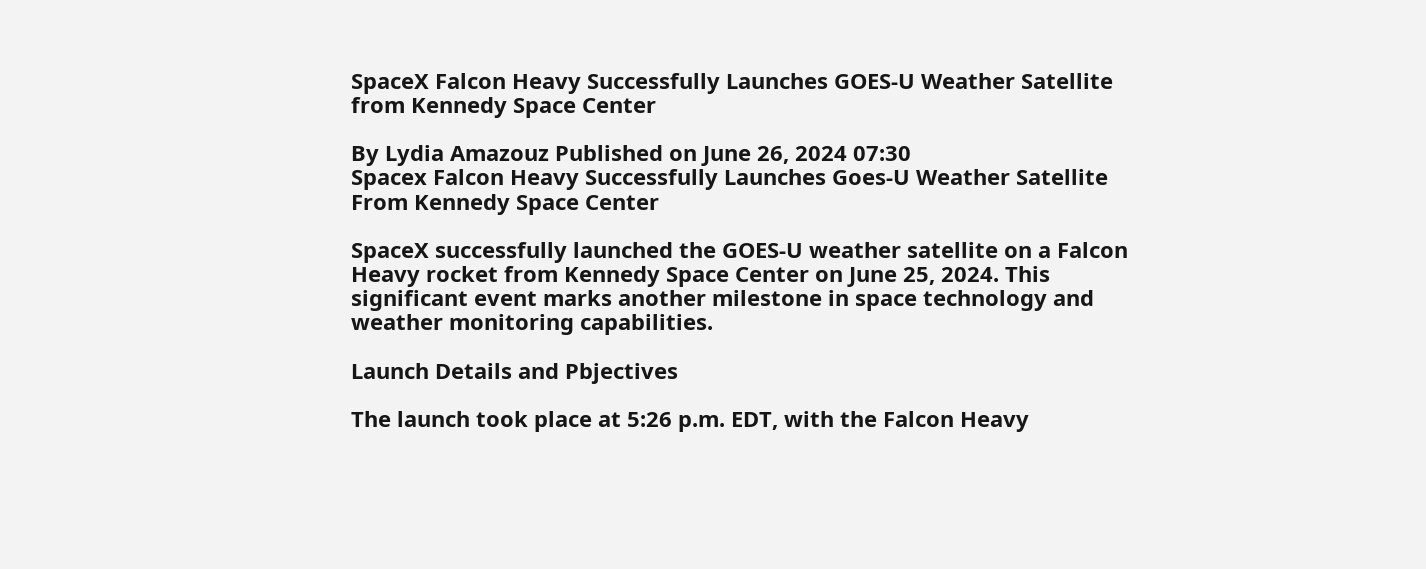SpaceX Falcon Heavy Successfully Launches GOES-U Weather Satellite from Kennedy Space Center

By Lydia Amazouz Published on June 26, 2024 07:30
Spacex Falcon Heavy Successfully Launches Goes-U Weather Satellite From Kennedy Space Center

SpaceX successfully launched the GOES-U weather satellite on a Falcon Heavy rocket from Kennedy Space Center on June 25, 2024. This significant event marks another milestone in space technology and weather monitoring capabilities.

Launch Details and Pbjectives

The launch took place at 5:26 p.m. EDT, with the Falcon Heavy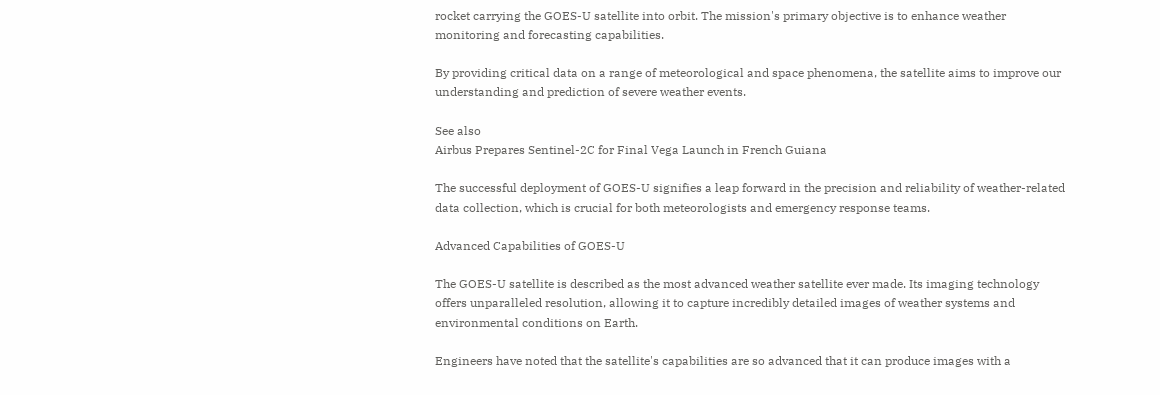rocket carrying the GOES-U satellite into orbit. The mission's primary objective is to enhance weather monitoring and forecasting capabilities.

By providing critical data on a range of meteorological and space phenomena, the satellite aims to improve our understanding and prediction of severe weather events.

See also
Airbus Prepares Sentinel-2C for Final Vega Launch in French Guiana

The successful deployment of GOES-U signifies a leap forward in the precision and reliability of weather-related data collection, which is crucial for both meteorologists and emergency response teams.

Advanced Capabilities of GOES-U

The GOES-U satellite is described as the most advanced weather satellite ever made. Its imaging technology offers unparalleled resolution, allowing it to capture incredibly detailed images of weather systems and environmental conditions on Earth.

Engineers have noted that the satellite's capabilities are so advanced that it can produce images with a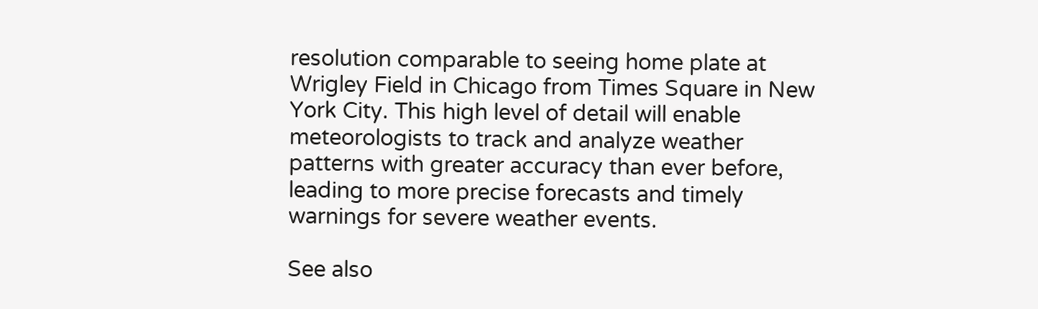resolution comparable to seeing home plate at Wrigley Field in Chicago from Times Square in New York City. This high level of detail will enable meteorologists to track and analyze weather patterns with greater accuracy than ever before, leading to more precise forecasts and timely warnings for severe weather events.

See also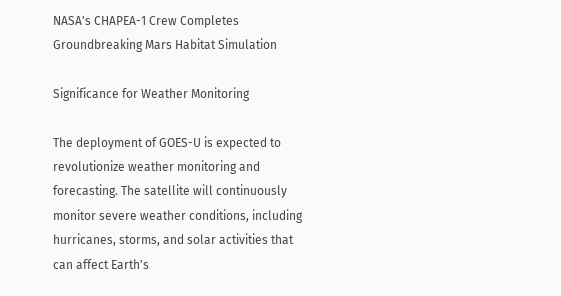NASA's CHAPEA-1 Crew Completes Groundbreaking Mars Habitat Simulation

Significance for Weather Monitoring

The deployment of GOES-U is expected to revolutionize weather monitoring and forecasting. The satellite will continuously monitor severe weather conditions, including hurricanes, storms, and solar activities that can affect Earth's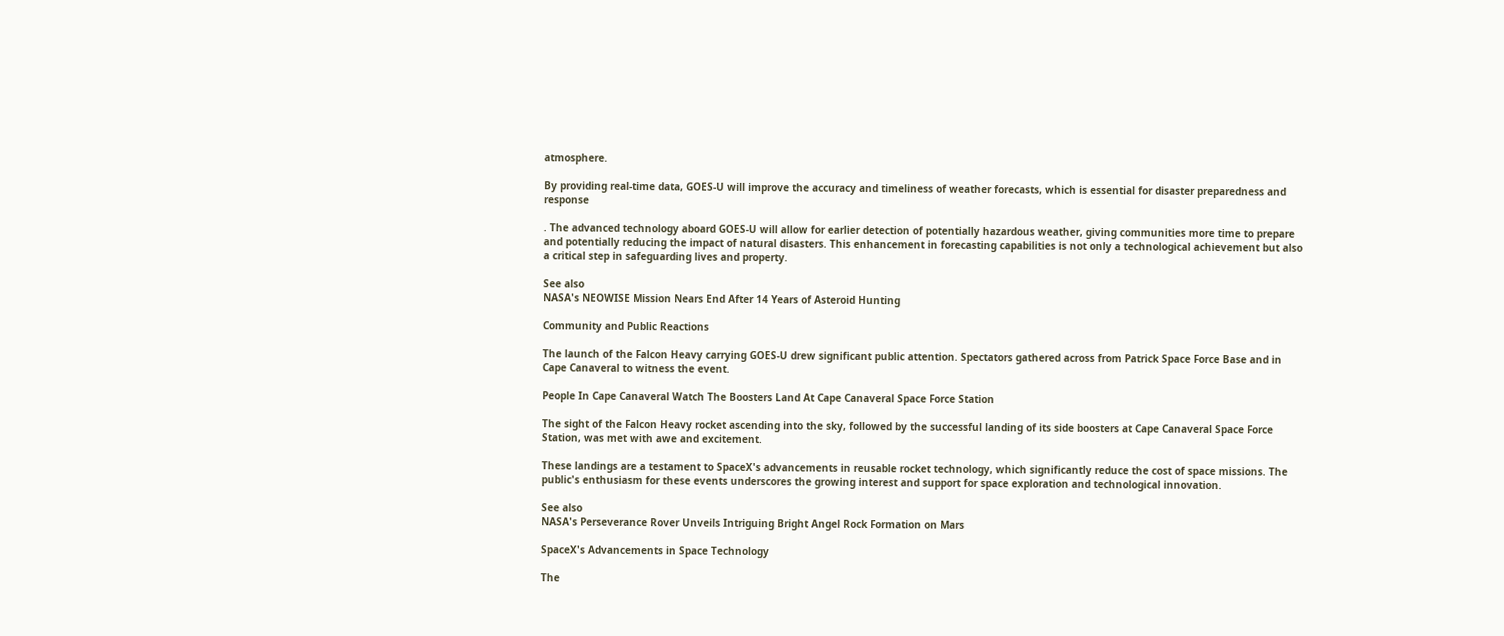atmosphere.

By providing real-time data, GOES-U will improve the accuracy and timeliness of weather forecasts, which is essential for disaster preparedness and response

. The advanced technology aboard GOES-U will allow for earlier detection of potentially hazardous weather, giving communities more time to prepare and potentially reducing the impact of natural disasters. This enhancement in forecasting capabilities is not only a technological achievement but also a critical step in safeguarding lives and property.

See also
NASA's NEOWISE Mission Nears End After 14 Years of Asteroid Hunting

Community and Public Reactions

The launch of the Falcon Heavy carrying GOES-U drew significant public attention. Spectators gathered across from Patrick Space Force Base and in Cape Canaveral to witness the event.

People In Cape Canaveral Watch The Boosters Land At Cape Canaveral Space Force Station

The sight of the Falcon Heavy rocket ascending into the sky, followed by the successful landing of its side boosters at Cape Canaveral Space Force Station, was met with awe and excitement.

These landings are a testament to SpaceX's advancements in reusable rocket technology, which significantly reduce the cost of space missions. The public's enthusiasm for these events underscores the growing interest and support for space exploration and technological innovation.

See also
NASA's Perseverance Rover Unveils Intriguing Bright Angel Rock Formation on Mars

SpaceX's Advancements in Space Technology

The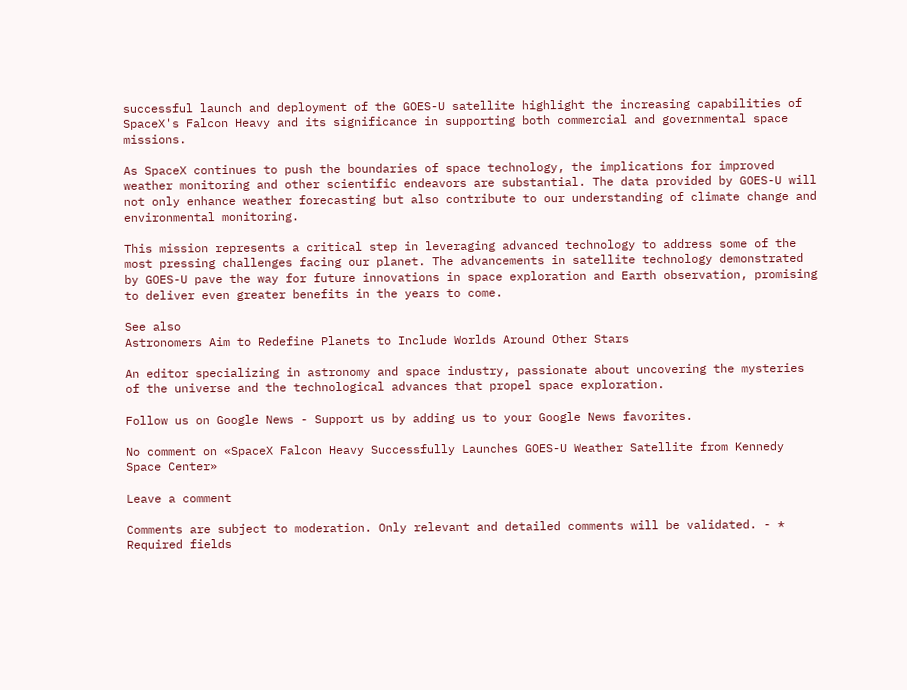successful launch and deployment of the GOES-U satellite highlight the increasing capabilities of SpaceX's Falcon Heavy and its significance in supporting both commercial and governmental space missions.

As SpaceX continues to push the boundaries of space technology, the implications for improved weather monitoring and other scientific endeavors are substantial. The data provided by GOES-U will not only enhance weather forecasting but also contribute to our understanding of climate change and environmental monitoring.

This mission represents a critical step in leveraging advanced technology to address some of the most pressing challenges facing our planet. The advancements in satellite technology demonstrated by GOES-U pave the way for future innovations in space exploration and Earth observation, promising to deliver even greater benefits in the years to come.

See also
Astronomers Aim to Redefine Planets to Include Worlds Around Other Stars

An editor specializing in astronomy and space industry, passionate about uncovering the mysteries of the universe and the technological advances that propel space exploration.

Follow us on Google News - Support us by adding us to your Google News favorites.

No comment on «SpaceX Falcon Heavy Successfully Launches GOES-U Weather Satellite from Kennedy Space Center»

Leave a comment

Comments are subject to moderation. Only relevant and detailed comments will be validated. - * Required fields